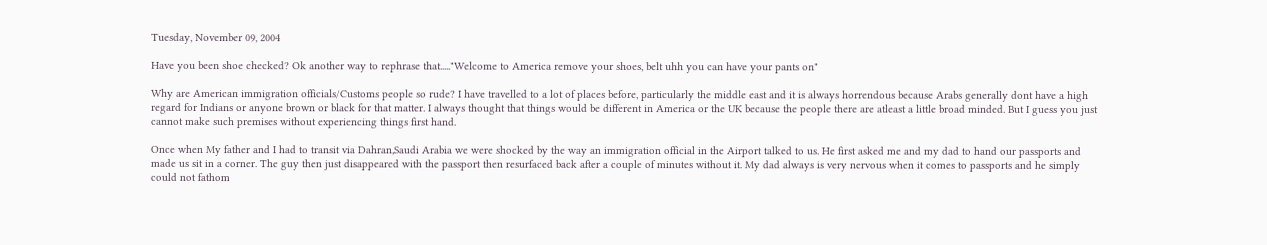Tuesday, November 09, 2004

Have you been shoe checked? Ok another way to rephrase that....."Welcome to America remove your shoes, belt uhh you can have your pants on"

Why are American immigration officials/Customs people so rude? I have travelled to a lot of places before, particularly the middle east and it is always horrendous because Arabs generally dont have a high regard for Indians or anyone brown or black for that matter. I always thought that things would be different in America or the UK because the people there are atleast a little broad minded. But I guess you just cannot make such premises without experiencing things first hand.

Once when My father and I had to transit via Dahran,Saudi Arabia we were shocked by the way an immigration official in the Airport talked to us. He first asked me and my dad to hand our passports and made us sit in a corner. The guy then just disappeared with the passport then resurfaced back after a couple of minutes without it. My dad always is very nervous when it comes to passports and he simply could not fathom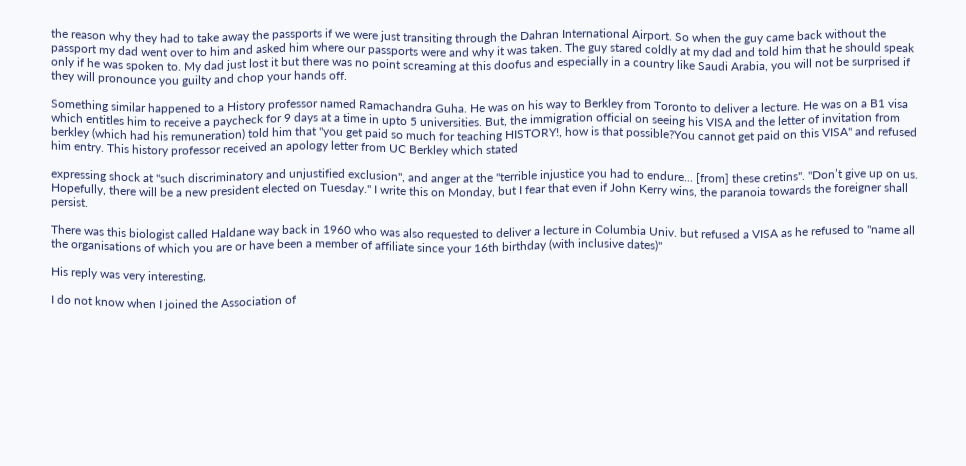the reason why they had to take away the passports if we were just transiting through the Dahran International Airport. So when the guy came back without the passport my dad went over to him and asked him where our passports were and why it was taken. The guy stared coldly at my dad and told him that he should speak only if he was spoken to. My dad just lost it but there was no point screaming at this doofus and especially in a country like Saudi Arabia, you will not be surprised if they will pronounce you guilty and chop your hands off.

Something similar happened to a History professor named Ramachandra Guha. He was on his way to Berkley from Toronto to deliver a lecture. He was on a B1 visa which entitles him to receive a paycheck for 9 days at a time in upto 5 universities. But, the immigration official on seeing his VISA and the letter of invitation from berkley (which had his remuneration) told him that "you get paid so much for teaching HISTORY!, how is that possible?You cannot get paid on this VISA" and refused him entry. This history professor received an apology letter from UC Berkley which stated

expressing shock at "such discriminatory and unjustified exclusion", and anger at the "terrible injustice you had to endure... [from] these cretins". "Don’t give up on us. Hopefully, there will be a new president elected on Tuesday." I write this on Monday, but I fear that even if John Kerry wins, the paranoia towards the foreigner shall persist.

There was this biologist called Haldane way back in 1960 who was also requested to deliver a lecture in Columbia Univ. but refused a VISA as he refused to "name all the organisations of which you are or have been a member of affiliate since your 16th birthday (with inclusive dates)"

His reply was very interesting,

I do not know when I joined the Association of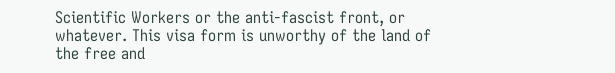Scientific Workers or the anti-fascist front, or whatever. This visa form is unworthy of the land of the free and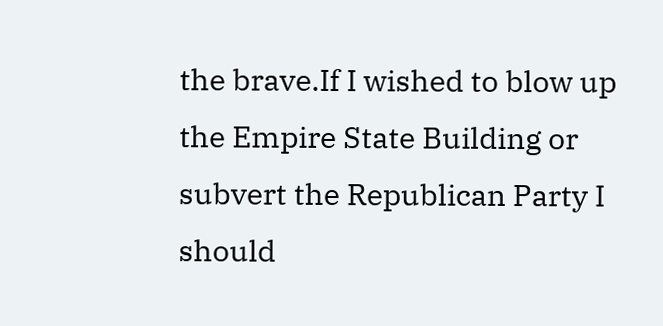the brave.If I wished to blow up the Empire State Building or subvert the Republican Party I should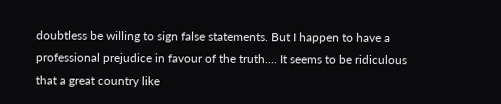doubtless be willing to sign false statements. But I happen to have a professional prejudice in favour of the truth.... It seems to be ridiculous that a great country like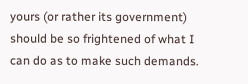yours (or rather its government) should be so frightened of what I can do as to make such demands.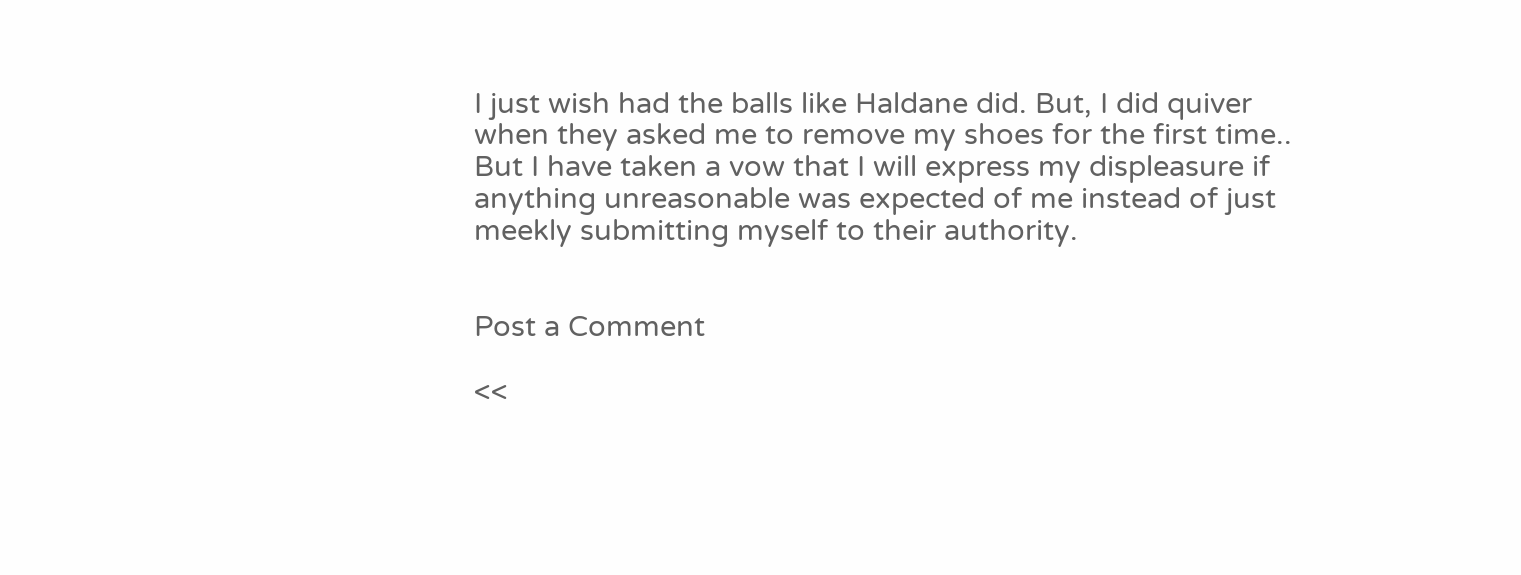I just wish had the balls like Haldane did. But, I did quiver when they asked me to remove my shoes for the first time.. But I have taken a vow that I will express my displeasure if anything unreasonable was expected of me instead of just meekly submitting myself to their authority.


Post a Comment

<<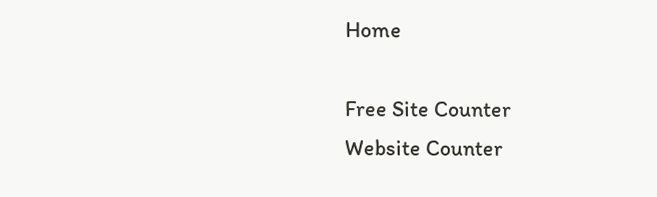Home

Free Site Counter
Website Counter